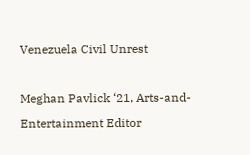Venezuela Civil Unrest

Meghan Pavlick ‘21, Arts-and-Entertainment Editor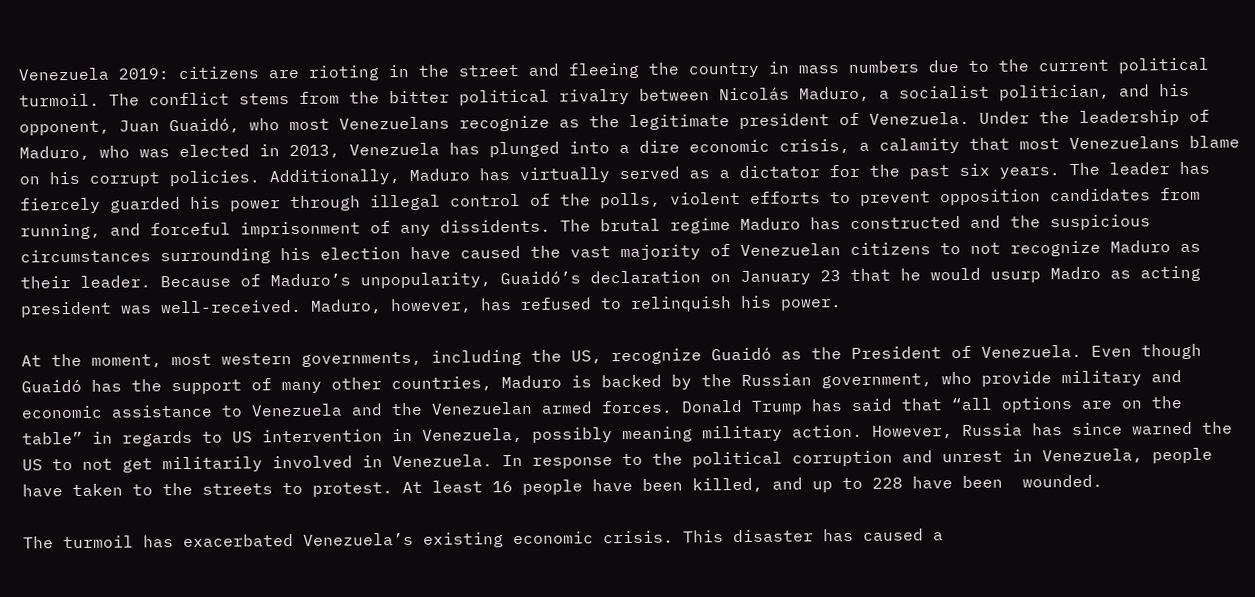Venezuela 2019: citizens are rioting in the street and fleeing the country in mass numbers due to the current political turmoil. The conflict stems from the bitter political rivalry between Nicolás Maduro, a socialist politician, and his opponent, Juan Guaidó, who most Venezuelans recognize as the legitimate president of Venezuela. Under the leadership of Maduro, who was elected in 2013, Venezuela has plunged into a dire economic crisis, a calamity that most Venezuelans blame on his corrupt policies. Additionally, Maduro has virtually served as a dictator for the past six years. The leader has fiercely guarded his power through illegal control of the polls, violent efforts to prevent opposition candidates from running, and forceful imprisonment of any dissidents. The brutal regime Maduro has constructed and the suspicious circumstances surrounding his election have caused the vast majority of Venezuelan citizens to not recognize Maduro as their leader. Because of Maduro’s unpopularity, Guaidó’s declaration on January 23 that he would usurp Madro as acting president was well-received. Maduro, however, has refused to relinquish his power.

At the moment, most western governments, including the US, recognize Guaidó as the President of Venezuela. Even though Guaidó has the support of many other countries, Maduro is backed by the Russian government, who provide military and economic assistance to Venezuela and the Venezuelan armed forces. Donald Trump has said that “all options are on the table” in regards to US intervention in Venezuela, possibly meaning military action. However, Russia has since warned the US to not get militarily involved in Venezuela. In response to the political corruption and unrest in Venezuela, people have taken to the streets to protest. At least 16 people have been killed, and up to 228 have been  wounded.

The turmoil has exacerbated Venezuela’s existing economic crisis. This disaster has caused a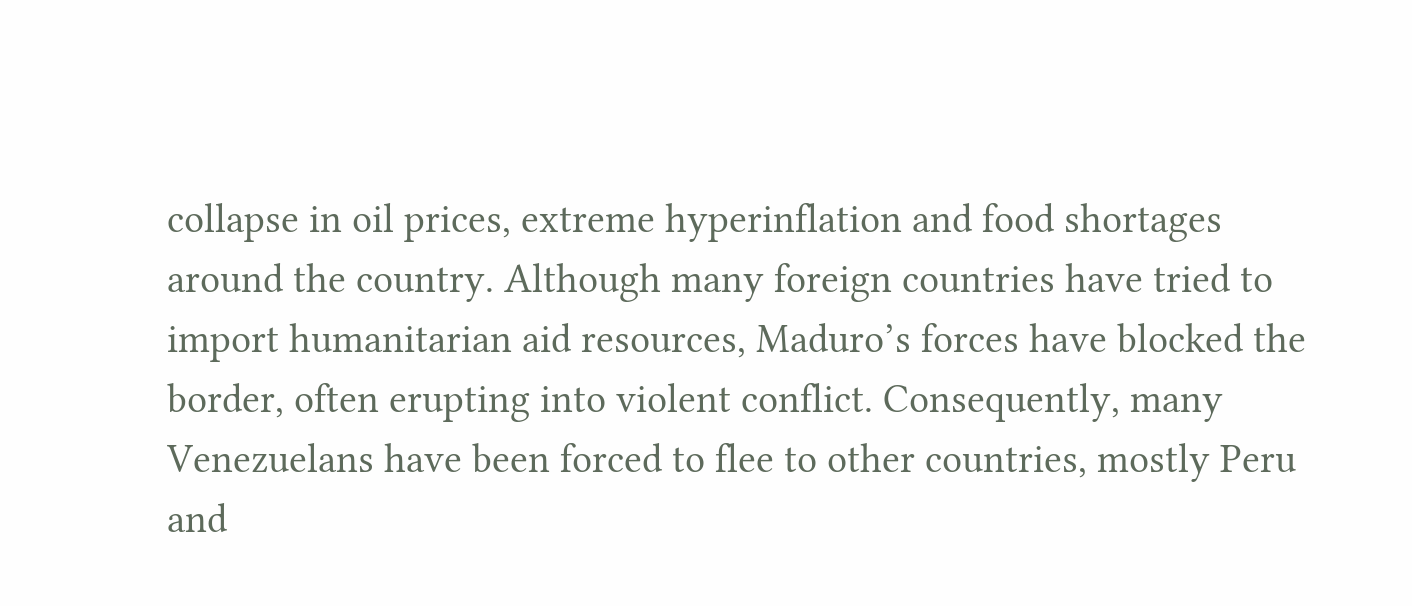collapse in oil prices, extreme hyperinflation and food shortages around the country. Although many foreign countries have tried to import humanitarian aid resources, Maduro’s forces have blocked the border, often erupting into violent conflict. Consequently, many Venezuelans have been forced to flee to other countries, mostly Peru and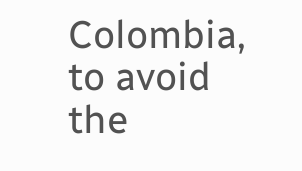Colombia, to avoid the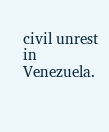civil unrest in Venezuela.